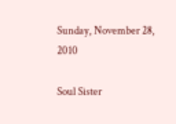Sunday, November 28, 2010

Soul Sister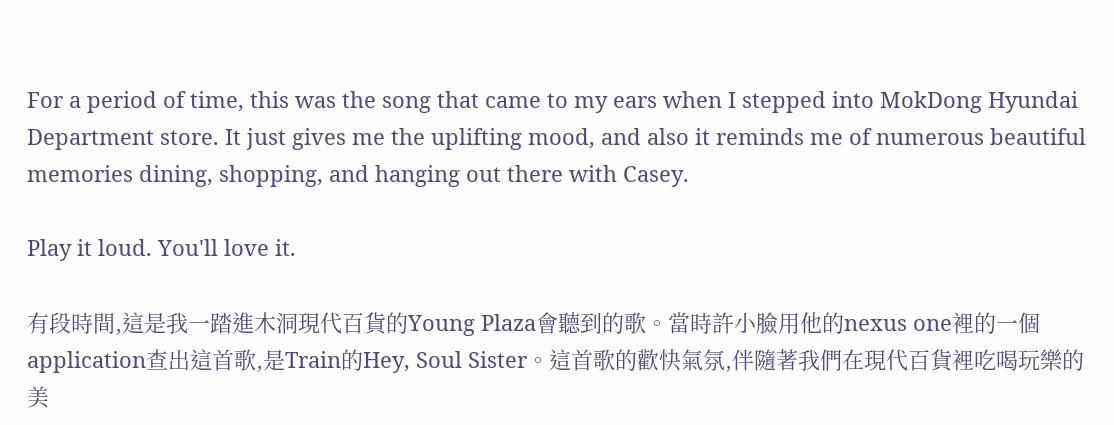For a period of time, this was the song that came to my ears when I stepped into MokDong Hyundai Department store. It just gives me the uplifting mood, and also it reminds me of numerous beautiful memories dining, shopping, and hanging out there with Casey.

Play it loud. You'll love it.

有段時間,這是我一踏進木洞現代百貨的Young Plaza會聽到的歌。當時許小臉用他的nexus one裡的一個application查出這首歌,是Train的Hey, Soul Sister。這首歌的歡快氣氛,伴隨著我們在現代百貨裡吃喝玩樂的美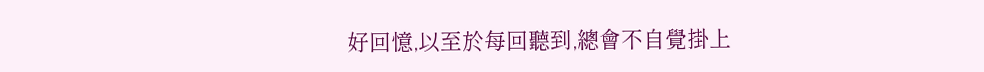好回憶,以至於每回聽到,總會不自覺掛上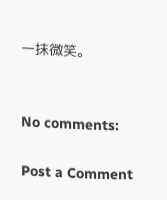一抹微笑。


No comments:

Post a Comment